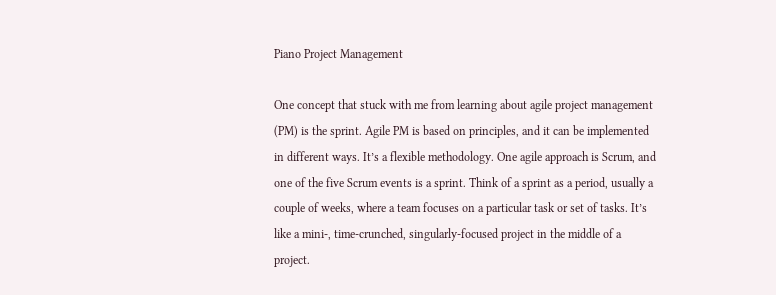Piano Project Management

One concept that stuck with me from learning about agile project management (PM) is the sprint. Agile PM is based on principles, and it can be implemented in different ways. It’s a flexible methodology. One agile approach is Scrum, and one of the five Scrum events is a sprint. Think of a sprint as a period, usually a couple of weeks, where a team focuses on a particular task or set of tasks. It’s like a mini-, time-crunched, singularly-focused project in the middle of a project.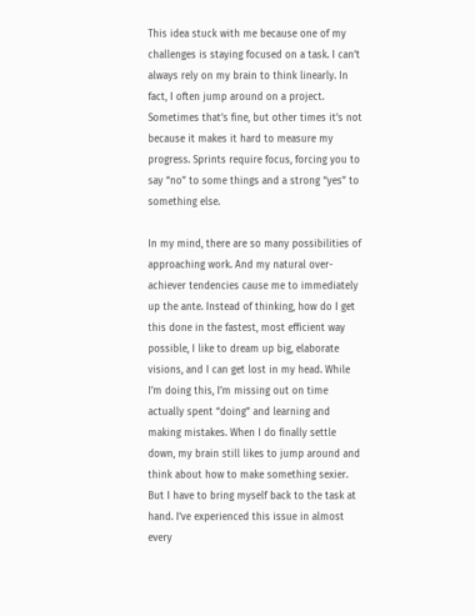This idea stuck with me because one of my challenges is staying focused on a task. I can’t always rely on my brain to think linearly. In fact, I often jump around on a project. Sometimes that’s fine, but other times it’s not because it makes it hard to measure my progress. Sprints require focus, forcing you to say “no” to some things and a strong “yes” to something else.

In my mind, there are so many possibilities of approaching work. And my natural over-achiever tendencies cause me to immediately up the ante. Instead of thinking, how do I get this done in the fastest, most efficient way possible, I like to dream up big, elaborate visions, and I can get lost in my head. While I’m doing this, I’m missing out on time actually spent “doing” and learning and making mistakes. When I do finally settle down, my brain still likes to jump around and think about how to make something sexier. But I have to bring myself back to the task at hand. I’ve experienced this issue in almost every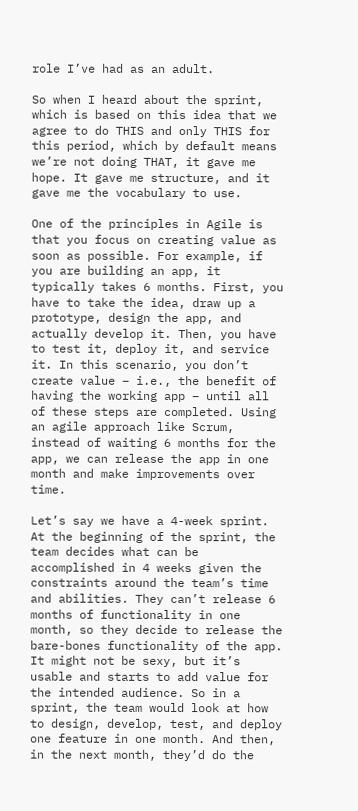role I’ve had as an adult.

So when I heard about the sprint, which is based on this idea that we agree to do THIS and only THIS for this period, which by default means we’re not doing THAT, it gave me hope. It gave me structure, and it gave me the vocabulary to use.

One of the principles in Agile is that you focus on creating value as soon as possible. For example, if you are building an app, it typically takes 6 months. First, you have to take the idea, draw up a prototype, design the app, and actually develop it. Then, you have to test it, deploy it, and service it. In this scenario, you don’t create value – i.e., the benefit of having the working app – until all of these steps are completed. Using an agile approach like Scrum, instead of waiting 6 months for the app, we can release the app in one month and make improvements over time.

Let’s say we have a 4-week sprint. At the beginning of the sprint, the team decides what can be accomplished in 4 weeks given the constraints around the team’s time and abilities. They can’t release 6 months of functionality in one month, so they decide to release the bare-bones functionality of the app. It might not be sexy, but it’s usable and starts to add value for the intended audience. So in a sprint, the team would look at how to design, develop, test, and deploy one feature in one month. And then, in the next month, they’d do the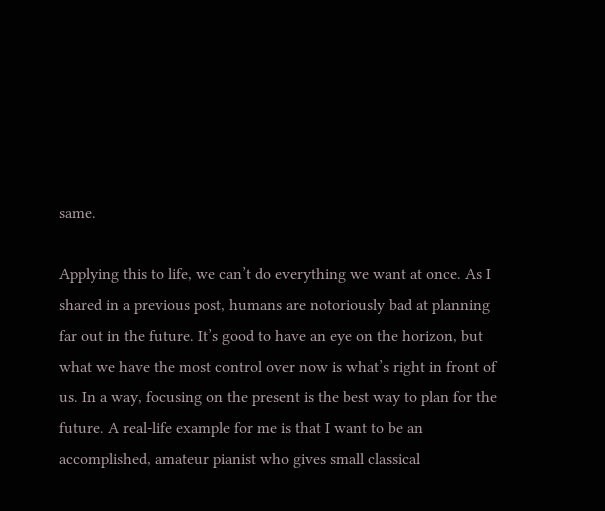same.

Applying this to life, we can’t do everything we want at once. As I shared in a previous post, humans are notoriously bad at planning far out in the future. It’s good to have an eye on the horizon, but what we have the most control over now is what’s right in front of us. In a way, focusing on the present is the best way to plan for the future. A real-life example for me is that I want to be an accomplished, amateur pianist who gives small classical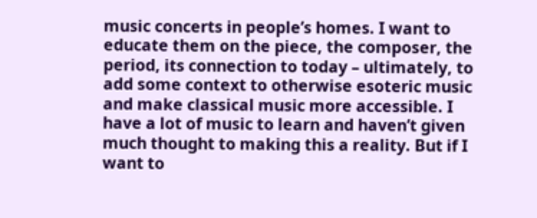music concerts in people’s homes. I want to educate them on the piece, the composer, the period, its connection to today – ultimately, to add some context to otherwise esoteric music and make classical music more accessible. I have a lot of music to learn and haven’t given much thought to making this a reality. But if I want to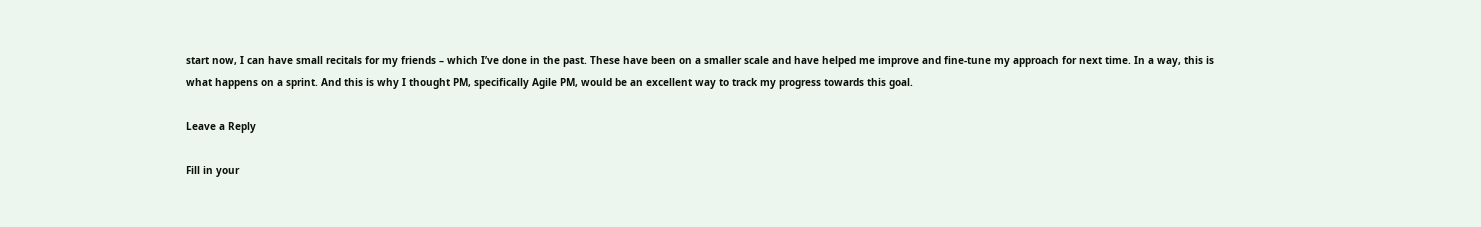start now, I can have small recitals for my friends – which I’ve done in the past. These have been on a smaller scale and have helped me improve and fine-tune my approach for next time. In a way, this is what happens on a sprint. And this is why I thought PM, specifically Agile PM, would be an excellent way to track my progress towards this goal.

Leave a Reply

Fill in your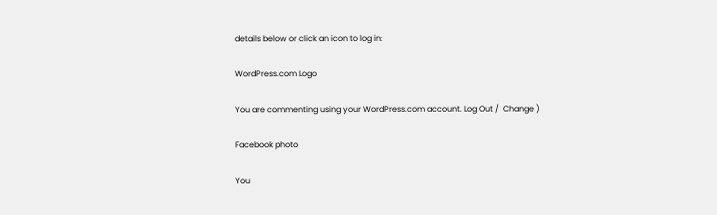details below or click an icon to log in:

WordPress.com Logo

You are commenting using your WordPress.com account. Log Out /  Change )

Facebook photo

You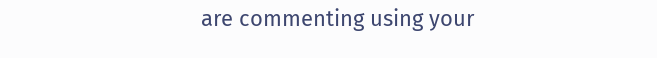are commenting using your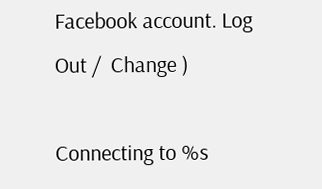Facebook account. Log Out /  Change )

Connecting to %s